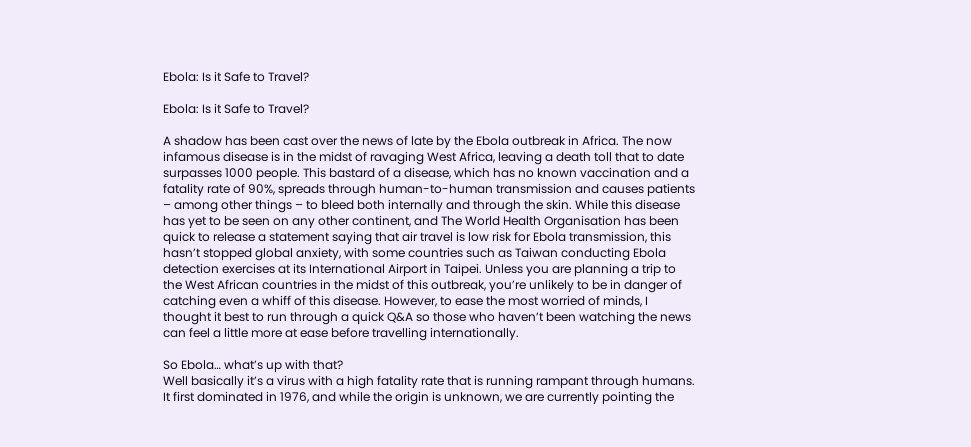Ebola: Is it Safe to Travel?

Ebola: Is it Safe to Travel?

A shadow has been cast over the news of late by the Ebola outbreak in Africa. The now infamous disease is in the midst of ravaging West Africa, leaving a death toll that to date surpasses 1000 people. This bastard of a disease, which has no known vaccination and a fatality rate of 90%, spreads through human-to-human transmission and causes patients – among other things – to bleed both internally and through the skin. While this disease has yet to be seen on any other continent, and The World Health Organisation has been quick to release a statement saying that air travel is low risk for Ebola transmission, this hasn’t stopped global anxiety, with some countries such as Taiwan conducting Ebola detection exercises at its International Airport in Taipei. Unless you are planning a trip to the West African countries in the midst of this outbreak, you’re unlikely to be in danger of catching even a whiff of this disease. However, to ease the most worried of minds, I thought it best to run through a quick Q&A so those who haven’t been watching the news can feel a little more at ease before travelling internationally.

So Ebola… what’s up with that?
Well basically it’s a virus with a high fatality rate that is running rampant through humans. It first dominated in 1976, and while the origin is unknown, we are currently pointing the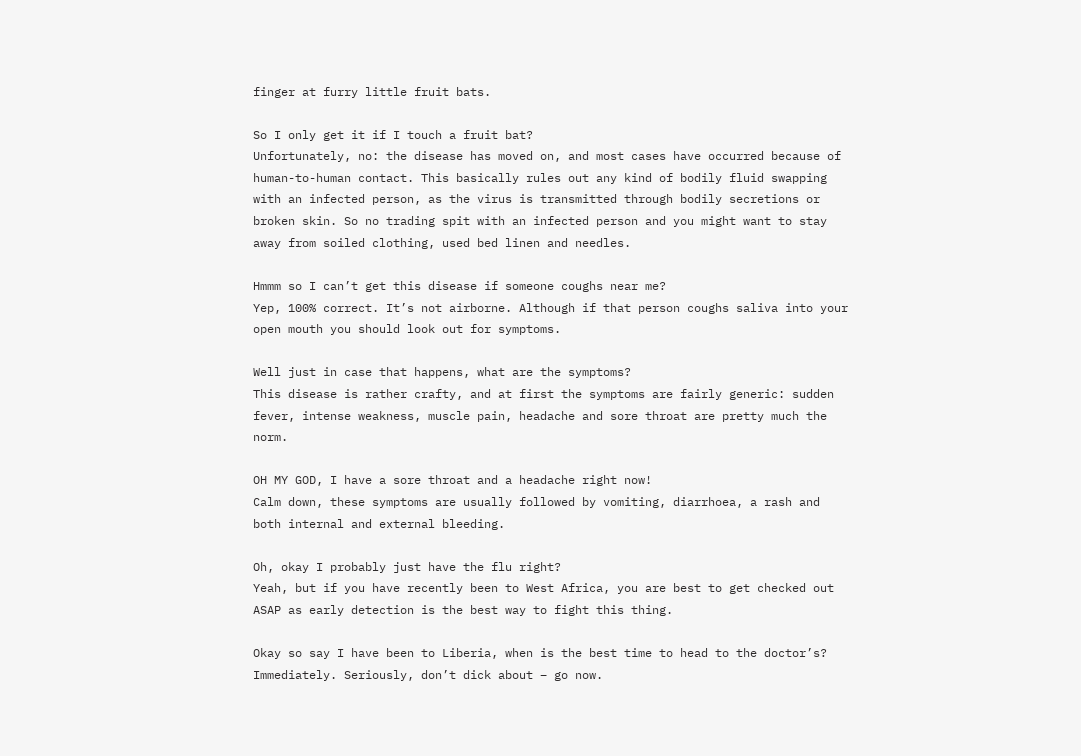finger at furry little fruit bats.

So I only get it if I touch a fruit bat?
Unfortunately, no: the disease has moved on, and most cases have occurred because of human-to-human contact. This basically rules out any kind of bodily fluid swapping with an infected person, as the virus is transmitted through bodily secretions or broken skin. So no trading spit with an infected person and you might want to stay away from soiled clothing, used bed linen and needles.

Hmmm so I can’t get this disease if someone coughs near me?
Yep, 100% correct. It’s not airborne. Although if that person coughs saliva into your open mouth you should look out for symptoms.

Well just in case that happens, what are the symptoms?
This disease is rather crafty, and at first the symptoms are fairly generic: sudden fever, intense weakness, muscle pain, headache and sore throat are pretty much the norm.

OH MY GOD, I have a sore throat and a headache right now!
Calm down, these symptoms are usually followed by vomiting, diarrhoea, a rash and both internal and external bleeding.

Oh, okay I probably just have the flu right?
Yeah, but if you have recently been to West Africa, you are best to get checked out ASAP as early detection is the best way to fight this thing.

Okay so say I have been to Liberia, when is the best time to head to the doctor’s?
Immediately. Seriously, don’t dick about – go now.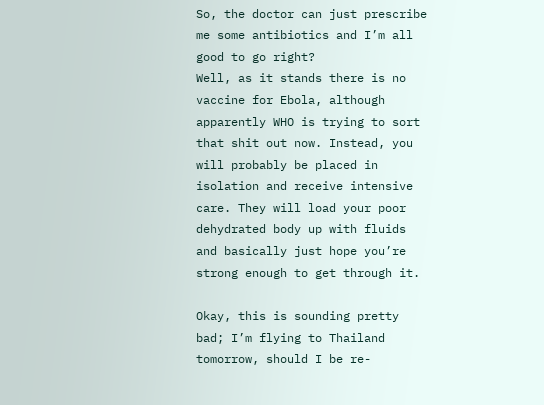So, the doctor can just prescribe me some antibiotics and I’m all good to go right?
Well, as it stands there is no vaccine for Ebola, although apparently WHO is trying to sort that shit out now. Instead, you will probably be placed in isolation and receive intensive care. They will load your poor dehydrated body up with fluids and basically just hope you’re strong enough to get through it.

Okay, this is sounding pretty bad; I’m flying to Thailand tomorrow, should I be re-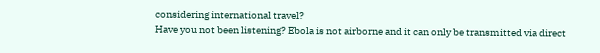considering international travel?
Have you not been listening? Ebola is not airborne and it can only be transmitted via direct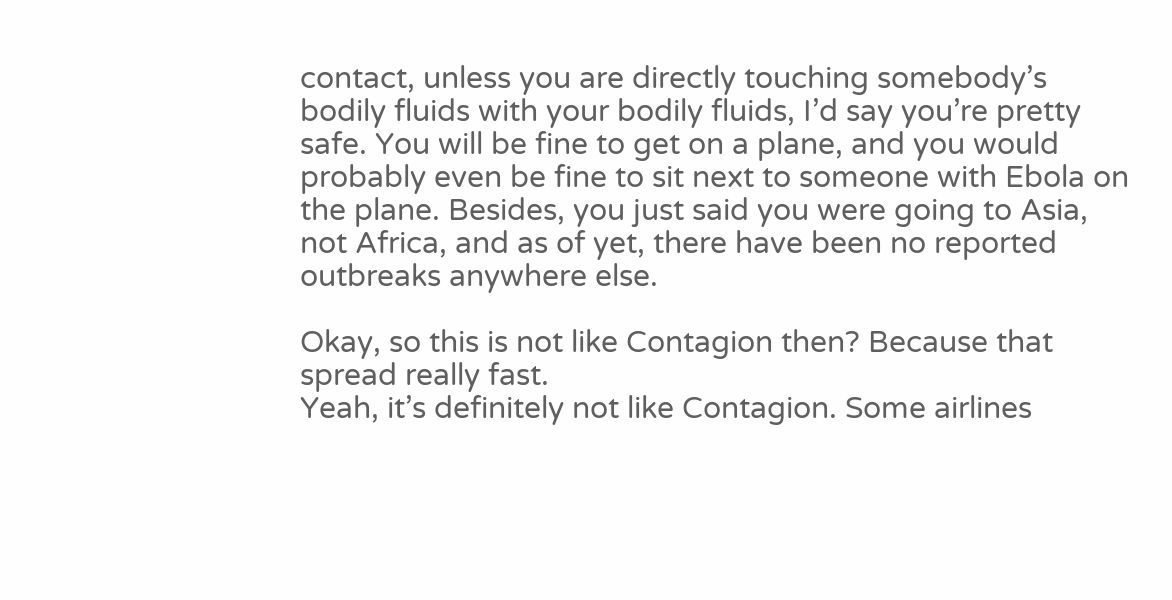contact, unless you are directly touching somebody’s bodily fluids with your bodily fluids, I’d say you’re pretty safe. You will be fine to get on a plane, and you would probably even be fine to sit next to someone with Ebola on the plane. Besides, you just said you were going to Asia, not Africa, and as of yet, there have been no reported outbreaks anywhere else.

Okay, so this is not like Contagion then? Because that spread really fast.
Yeah, it’s definitely not like Contagion. Some airlines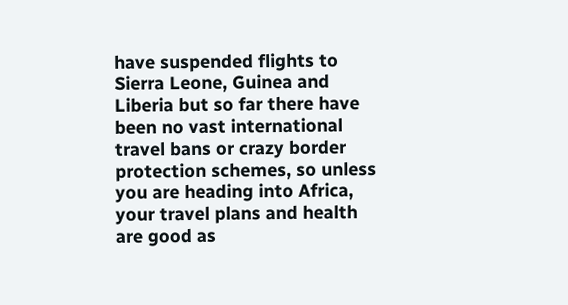have suspended flights to Sierra Leone, Guinea and Liberia but so far there have been no vast international travel bans or crazy border protection schemes, so unless you are heading into Africa, your travel plans and health are good as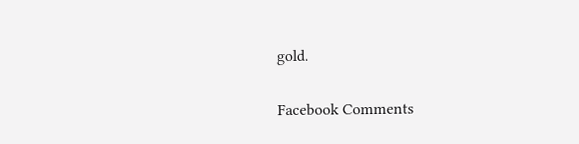gold.

Facebook Comments